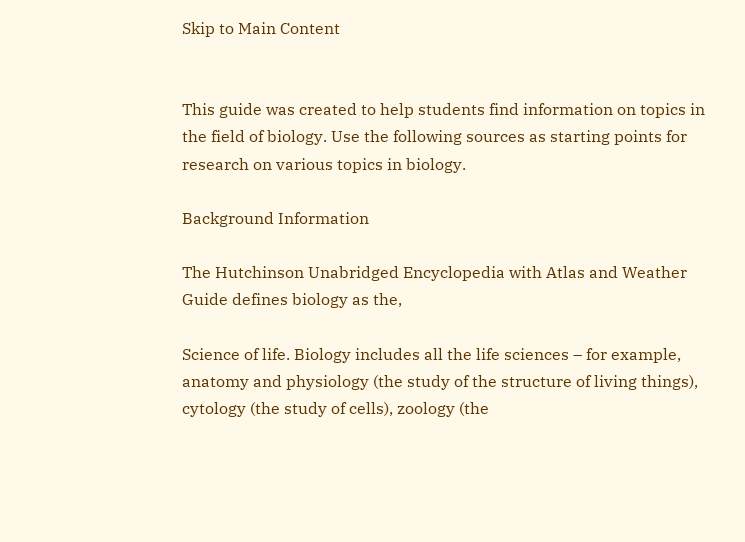Skip to Main Content


This guide was created to help students find information on topics in the field of biology. Use the following sources as starting points for research on various topics in biology.

Background Information

The Hutchinson Unabridged Encyclopedia with Atlas and Weather Guide defines biology as the,

Science of life. Biology includes all the life sciences – for example, anatomy and physiology (the study of the structure of living things), cytology (the study of cells), zoology (the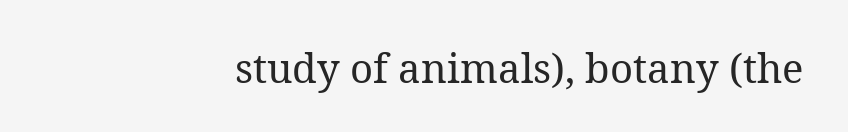study of animals), botany (the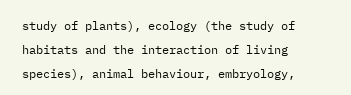study of plants), ecology (the study of habitats and the interaction of living species), animal behaviour, embryology,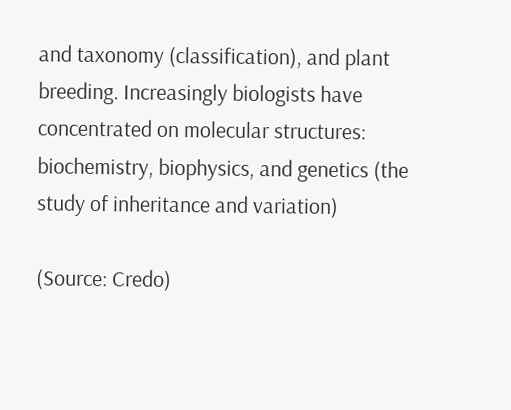and taxonomy (classification), and plant breeding. Increasingly biologists have concentrated on molecular structures: biochemistry, biophysics, and genetics (the study of inheritance and variation)

(Source: Credo)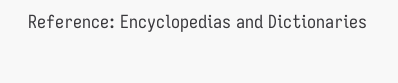Reference: Encyclopedias and Dictionaries